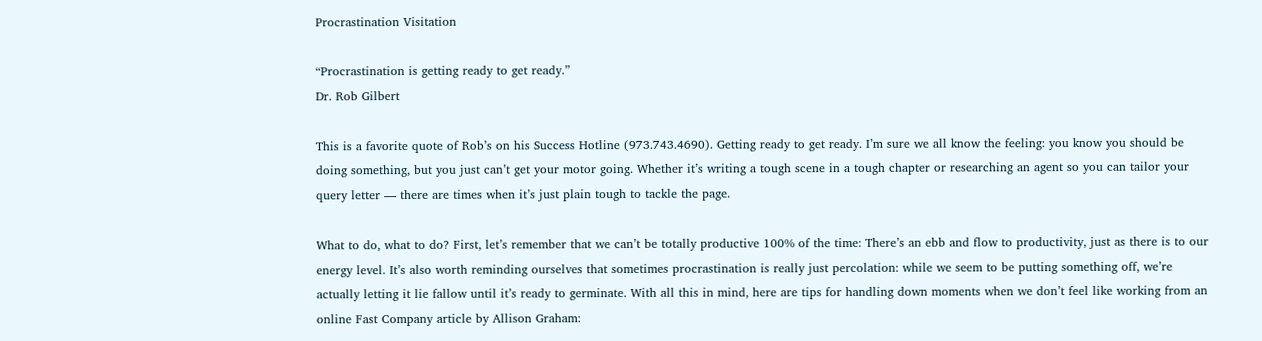Procrastination Visitation

“Procrastination is getting ready to get ready.”
Dr. Rob Gilbert

This is a favorite quote of Rob’s on his Success Hotline (973.743.4690). Getting ready to get ready. I’m sure we all know the feeling: you know you should be doing something, but you just can’t get your motor going. Whether it’s writing a tough scene in a tough chapter or researching an agent so you can tailor your query letter — there are times when it’s just plain tough to tackle the page.

What to do, what to do? First, let’s remember that we can’t be totally productive 100% of the time: There’s an ebb and flow to productivity, just as there is to our energy level. It’s also worth reminding ourselves that sometimes procrastination is really just percolation: while we seem to be putting something off, we’re actually letting it lie fallow until it’s ready to germinate. With all this in mind, here are tips for handling down moments when we don’t feel like working from an online Fast Company article by Allison Graham: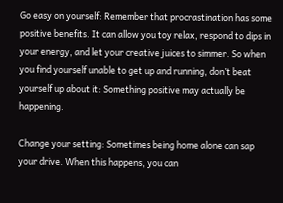Go easy on yourself: Remember that procrastination has some positive benefits. It can allow you toy relax, respond to dips in your energy, and let your creative juices to simmer. So when you find yourself unable to get up and running, don’t beat yourself up about it: Something positive may actually be happening.

Change your setting: Sometimes being home alone can sap your drive. When this happens, you can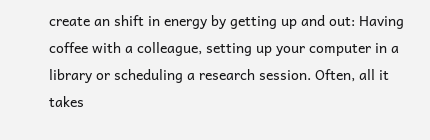create an shift in energy by getting up and out: Having coffee with a colleague, setting up your computer in a library or scheduling a research session. Often, all it takes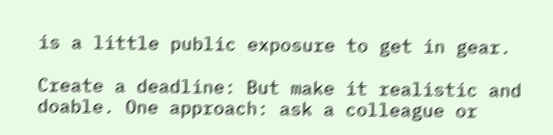is a little public exposure to get in gear.

Create a deadline: But make it realistic and doable. One approach: ask a colleague or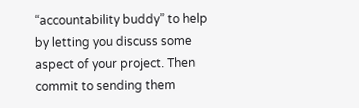“accountability buddy” to help by letting you discuss some aspect of your project. Then commit to sending them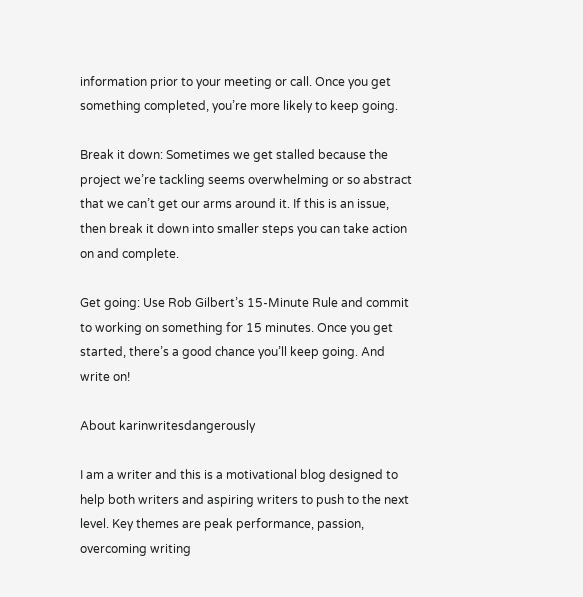information prior to your meeting or call. Once you get something completed, you’re more likely to keep going.

Break it down: Sometimes we get stalled because the project we’re tackling seems overwhelming or so abstract that we can’t get our arms around it. If this is an issue, then break it down into smaller steps you can take action on and complete.

Get going: Use Rob Gilbert’s 15-Minute Rule and commit to working on something for 15 minutes. Once you get started, there’s a good chance you’ll keep going. And write on!

About karinwritesdangerously

I am a writer and this is a motivational blog designed to help both writers and aspiring writers to push to the next level. Key themes are peak performance, passion, overcoming writing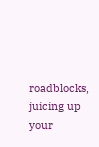roadblocks, juicing up your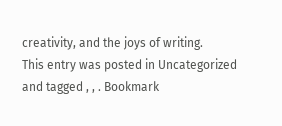creativity, and the joys of writing.
This entry was posted in Uncategorized and tagged , , . Bookmark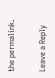the permalink.

Leave a Reply